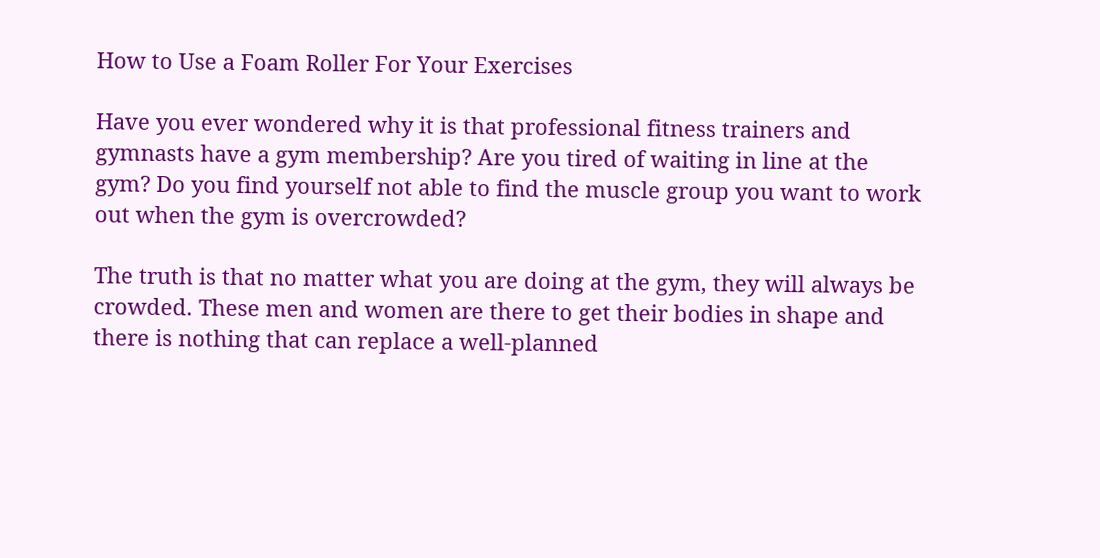How to Use a Foam Roller For Your Exercises

Have you ever wondered why it is that professional fitness trainers and gymnasts have a gym membership? Are you tired of waiting in line at the gym? Do you find yourself not able to find the muscle group you want to work out when the gym is overcrowded?

The truth is that no matter what you are doing at the gym, they will always be crowded. These men and women are there to get their bodies in shape and there is nothing that can replace a well-planned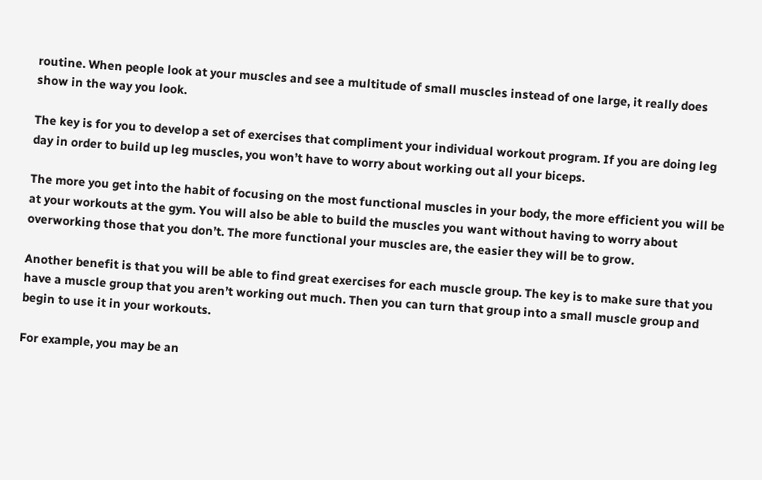routine. When people look at your muscles and see a multitude of small muscles instead of one large, it really does show in the way you look.

The key is for you to develop a set of exercises that compliment your individual workout program. If you are doing leg day in order to build up leg muscles, you won’t have to worry about working out all your biceps.

The more you get into the habit of focusing on the most functional muscles in your body, the more efficient you will be at your workouts at the gym. You will also be able to build the muscles you want without having to worry about overworking those that you don’t. The more functional your muscles are, the easier they will be to grow.

Another benefit is that you will be able to find great exercises for each muscle group. The key is to make sure that you have a muscle group that you aren’t working out much. Then you can turn that group into a small muscle group and begin to use it in your workouts.

For example, you may be an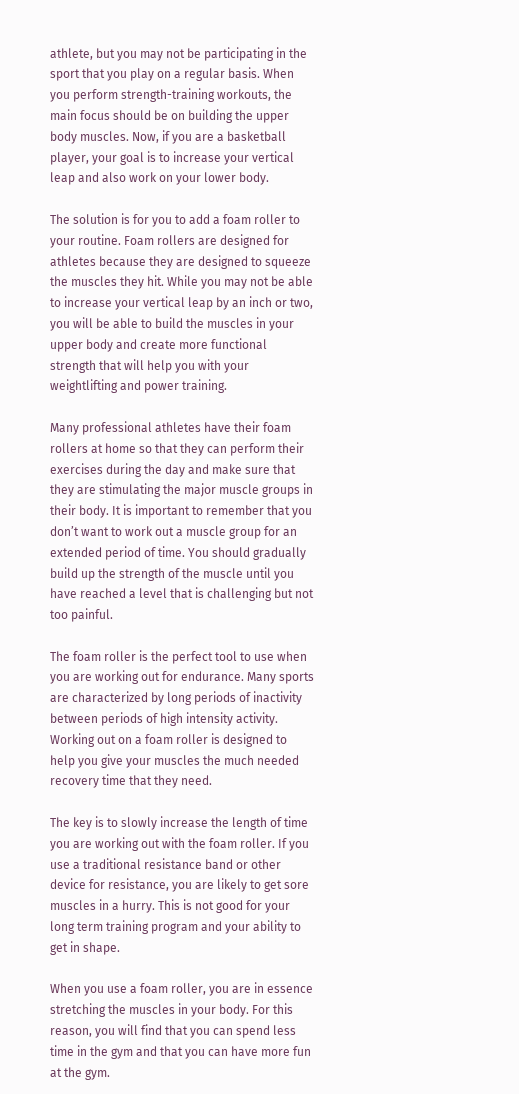athlete, but you may not be participating in the sport that you play on a regular basis. When you perform strength-training workouts, the main focus should be on building the upper body muscles. Now, if you are a basketball player, your goal is to increase your vertical leap and also work on your lower body.

The solution is for you to add a foam roller to your routine. Foam rollers are designed for athletes because they are designed to squeeze the muscles they hit. While you may not be able to increase your vertical leap by an inch or two, you will be able to build the muscles in your upper body and create more functional strength that will help you with your weightlifting and power training.

Many professional athletes have their foam rollers at home so that they can perform their exercises during the day and make sure that they are stimulating the major muscle groups in their body. It is important to remember that you don’t want to work out a muscle group for an extended period of time. You should gradually build up the strength of the muscle until you have reached a level that is challenging but not too painful.

The foam roller is the perfect tool to use when you are working out for endurance. Many sports are characterized by long periods of inactivity between periods of high intensity activity. Working out on a foam roller is designed to help you give your muscles the much needed recovery time that they need.

The key is to slowly increase the length of time you are working out with the foam roller. If you use a traditional resistance band or other device for resistance, you are likely to get sore muscles in a hurry. This is not good for your long term training program and your ability to get in shape.

When you use a foam roller, you are in essence stretching the muscles in your body. For this reason, you will find that you can spend less time in the gym and that you can have more fun at the gym.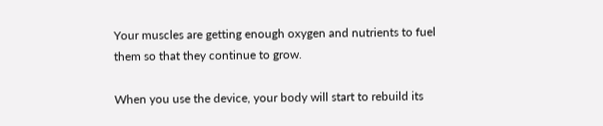Your muscles are getting enough oxygen and nutrients to fuel them so that they continue to grow.

When you use the device, your body will start to rebuild its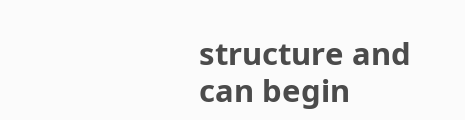structure and can begin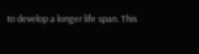to develop a longer life span. This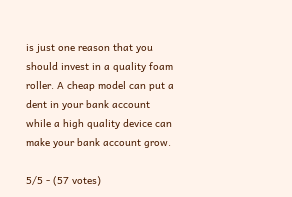is just one reason that you should invest in a quality foam roller. A cheap model can put a dent in your bank account while a high quality device can make your bank account grow.

5/5 - (57 votes)